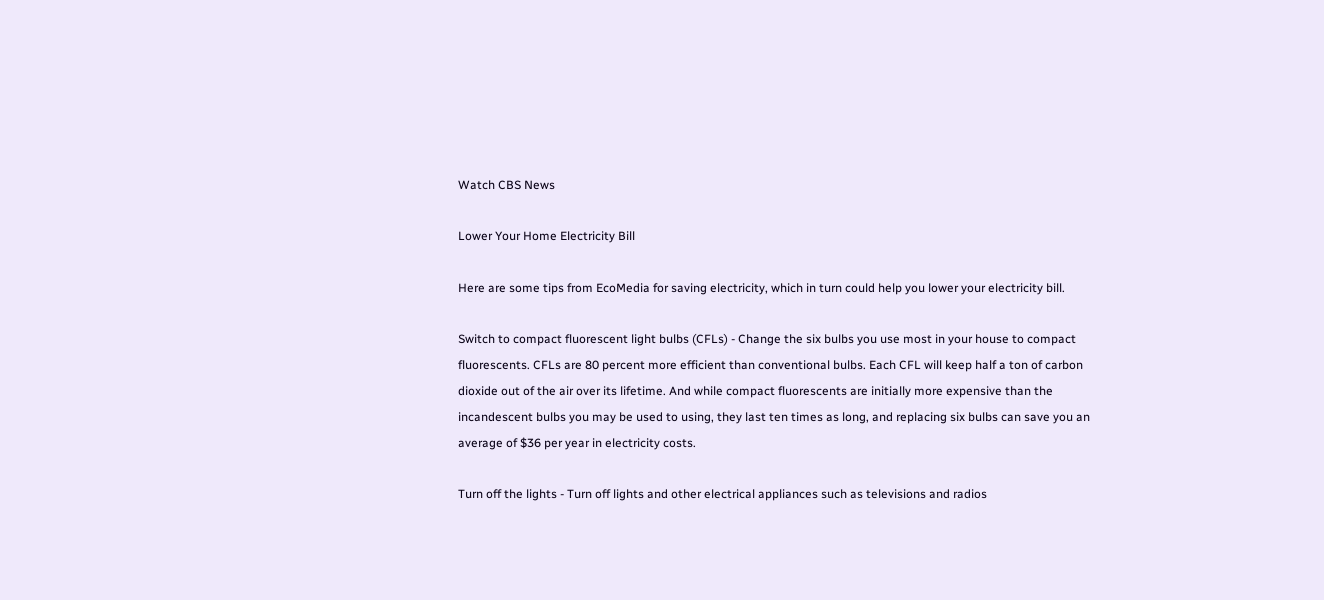Watch CBS News

Lower Your Home Electricity Bill

Here are some tips from EcoMedia for saving electricity, which in turn could help you lower your electricity bill.

Switch to compact fluorescent light bulbs (CFLs) - Change the six bulbs you use most in your house to compact fluorescents. CFLs are 80 percent more efficient than conventional bulbs. Each CFL will keep half a ton of carbon dioxide out of the air over its lifetime. And while compact fluorescents are initially more expensive than the incandescent bulbs you may be used to using, they last ten times as long, and replacing six bulbs can save you an average of $36 per year in electricity costs.

Turn off the lights - Turn off lights and other electrical appliances such as televisions and radios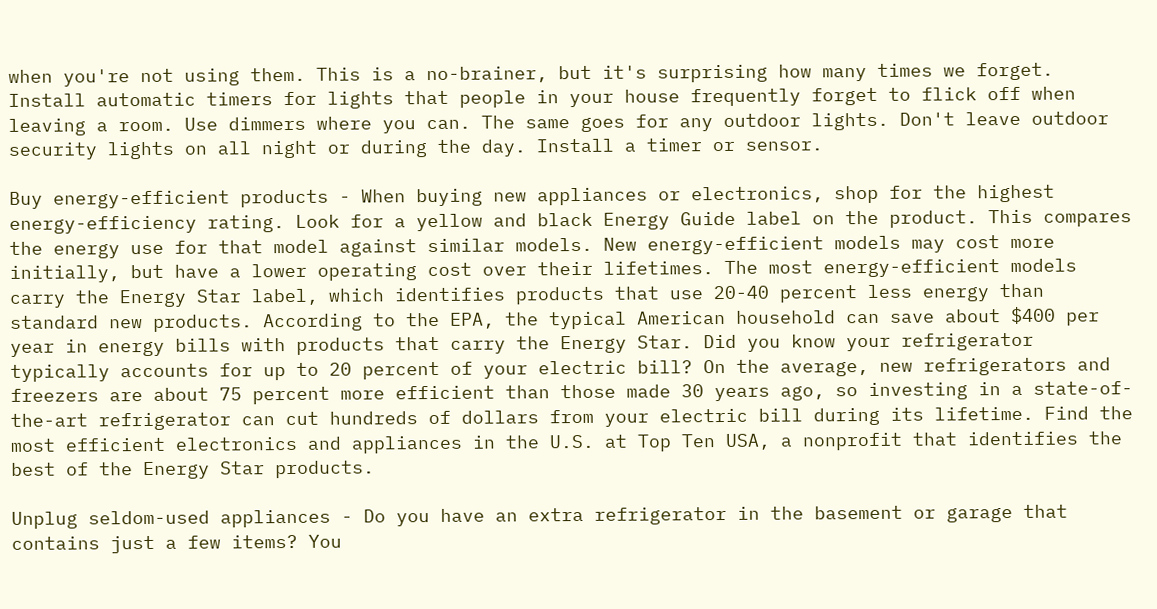when you're not using them. This is a no-brainer, but it's surprising how many times we forget. Install automatic timers for lights that people in your house frequently forget to flick off when leaving a room. Use dimmers where you can. The same goes for any outdoor lights. Don't leave outdoor security lights on all night or during the day. Install a timer or sensor.

Buy energy-efficient products - When buying new appliances or electronics, shop for the highest energy-efficiency rating. Look for a yellow and black Energy Guide label on the product. This compares the energy use for that model against similar models. New energy-efficient models may cost more initially, but have a lower operating cost over their lifetimes. The most energy-efficient models carry the Energy Star label, which identifies products that use 20-40 percent less energy than standard new products. According to the EPA, the typical American household can save about $400 per year in energy bills with products that carry the Energy Star. Did you know your refrigerator typically accounts for up to 20 percent of your electric bill? On the average, new refrigerators and freezers are about 75 percent more efficient than those made 30 years ago, so investing in a state-of-the-art refrigerator can cut hundreds of dollars from your electric bill during its lifetime. Find the most efficient electronics and appliances in the U.S. at Top Ten USA, a nonprofit that identifies the best of the Energy Star products.

Unplug seldom-used appliances - Do you have an extra refrigerator in the basement or garage that contains just a few items? You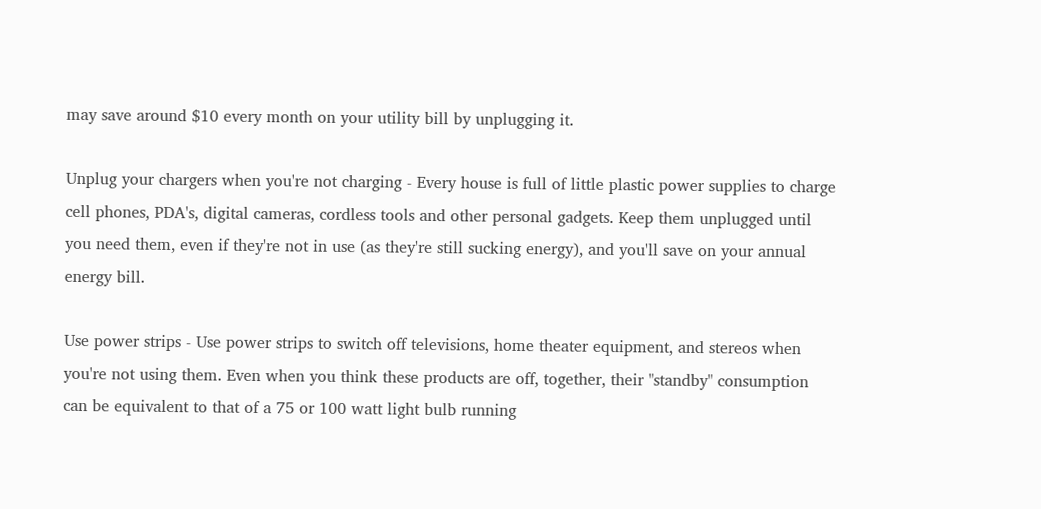may save around $10 every month on your utility bill by unplugging it.

Unplug your chargers when you're not charging - Every house is full of little plastic power supplies to charge cell phones, PDA's, digital cameras, cordless tools and other personal gadgets. Keep them unplugged until you need them, even if they're not in use (as they're still sucking energy), and you'll save on your annual energy bill.

Use power strips - Use power strips to switch off televisions, home theater equipment, and stereos when you're not using them. Even when you think these products are off, together, their "standby" consumption can be equivalent to that of a 75 or 100 watt light bulb running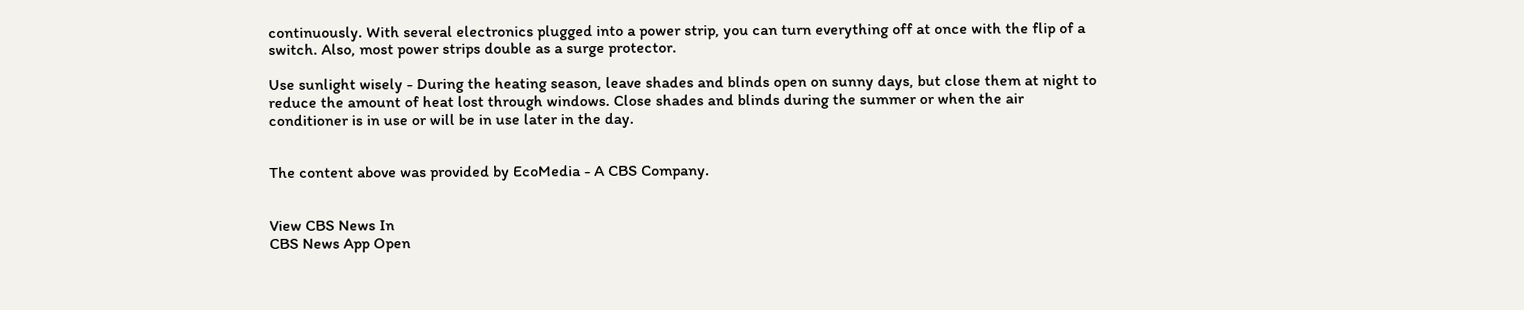continuously. With several electronics plugged into a power strip, you can turn everything off at once with the flip of a switch. Also, most power strips double as a surge protector.

Use sunlight wisely - During the heating season, leave shades and blinds open on sunny days, but close them at night to reduce the amount of heat lost through windows. Close shades and blinds during the summer or when the air conditioner is in use or will be in use later in the day.


The content above was provided by EcoMedia - A CBS Company.


View CBS News In
CBS News App Open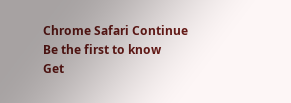Chrome Safari Continue
Be the first to know
Get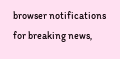browser notifications for breaking news,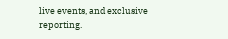live events, and exclusive reporting.